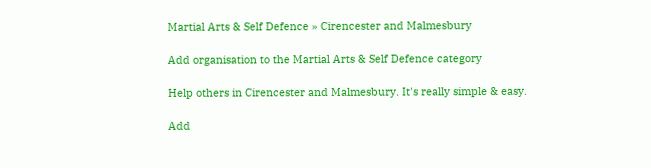Martial Arts & Self Defence » Cirencester and Malmesbury

Add organisation to the Martial Arts & Self Defence category

Help others in Cirencester and Malmesbury. It's really simple & easy.

Add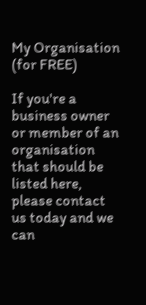My Organisation (for FREE)

If you're a business owner or member of an organisation that should be listed here, please contact us today and we can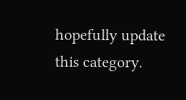hopefully update this category.